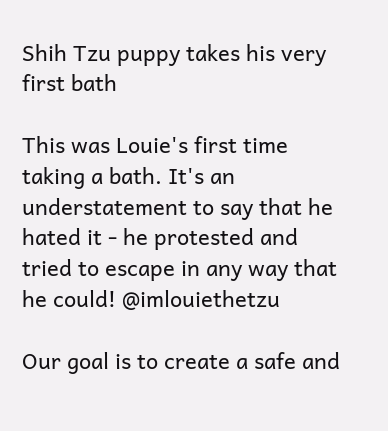Shih Tzu puppy takes his very first bath

This was Louie's first time taking a bath. It's an understatement to say that he hated it - he protested and tried to escape in any way that he could! @imlouiethetzu

Our goal is to create a safe and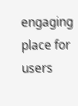engaging place for users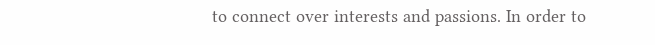to connect over interests and passions. In order to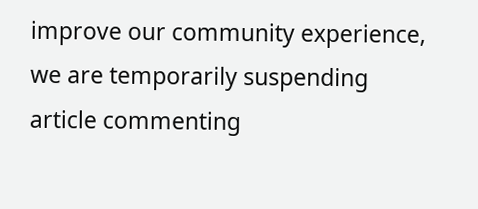improve our community experience, we are temporarily suspending article commenting